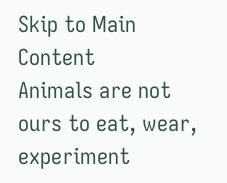Skip to Main Content
Animals are not ours to eat, wear, experiment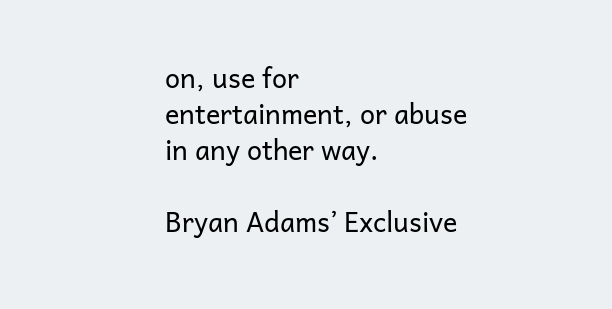on, use for entertainment, or abuse in any other way.

Bryan Adams’ Exclusive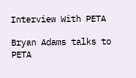Interview With PETA

Bryan Adams talks to PETA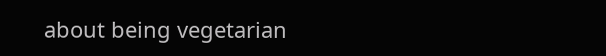about being vegetarian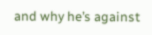and why he’s against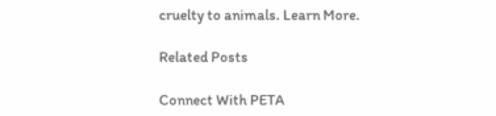cruelty to animals. Learn More.

Related Posts

Connect With PETA